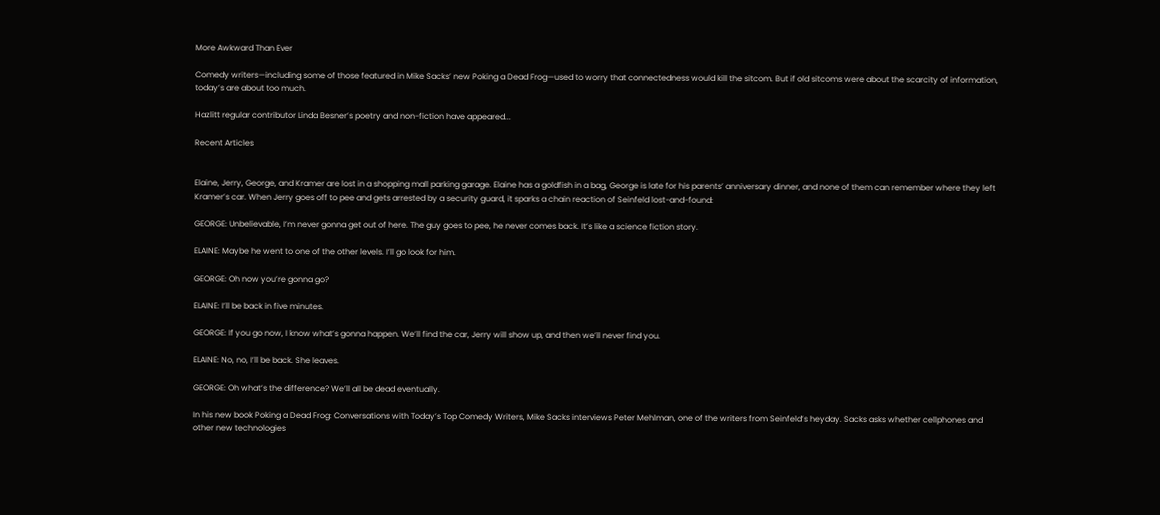More Awkward Than Ever

Comedy writers—including some of those featured in Mike Sacks’ new Poking a Dead Frog—used to worry that connectedness would kill the sitcom. But if old sitcoms were about the scarcity of information, today’s are about too much.

Hazlitt regular contributor Linda Besner’s poetry and non-fiction have appeared...

Recent Articles


Elaine, Jerry, George, and Kramer are lost in a shopping mall parking garage. Elaine has a goldfish in a bag, George is late for his parents’ anniversary dinner, and none of them can remember where they left Kramer’s car. When Jerry goes off to pee and gets arrested by a security guard, it sparks a chain reaction of Seinfeld lost-and-found:

GEORGE: Unbelievable, I’m never gonna get out of here. The guy goes to pee, he never comes back. It’s like a science fiction story.

ELAINE: Maybe he went to one of the other levels. I’ll go look for him.

GEORGE: Oh now you’re gonna go?

ELAINE: I’ll be back in five minutes.

GEORGE: If you go now, I know what’s gonna happen. We’ll find the car, Jerry will show up, and then we’ll never find you.

ELAINE: No, no, I’ll be back. She leaves.

GEORGE: Oh what’s the difference? We’ll all be dead eventually.

In his new book Poking a Dead Frog: Conversations with Today’s Top Comedy Writers, Mike Sacks interviews Peter Mehlman, one of the writers from Seinfeld’s heyday. Sacks asks whether cellphones and other new technologies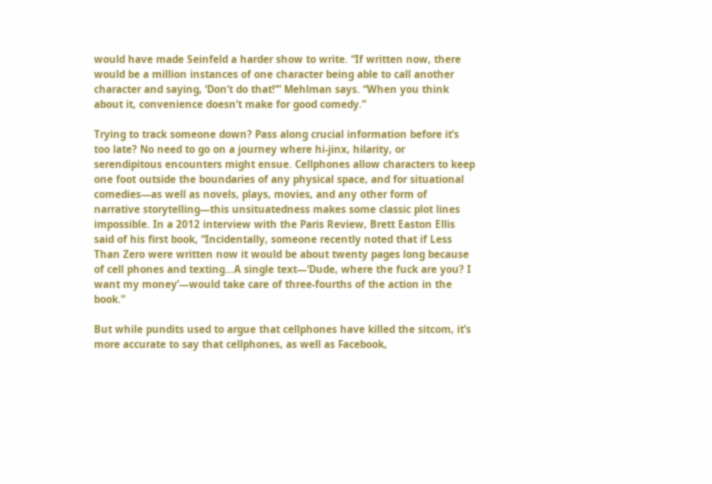would have made Seinfeld a harder show to write. “If written now, there would be a million instances of one character being able to call another character and saying, ‘Don’t do that!’” Mehlman says. “When you think about it, convenience doesn’t make for good comedy.”

Trying to track someone down? Pass along crucial information before it’s too late? No need to go on a journey where hi-jinx, hilarity, or serendipitous encounters might ensue. Cellphones allow characters to keep one foot outside the boundaries of any physical space, and for situational comedies—as well as novels, plays, movies, and any other form of narrative storytelling—this unsituatedness makes some classic plot lines impossible. In a 2012 interview with the Paris Review, Brett Easton Ellis said of his first book, “Incidentally, someone recently noted that if Less Than Zero were written now it would be about twenty pages long because of cell phones and texting…A single text—‘Dude, where the fuck are you? I want my money’—would take care of three-fourths of the action in the book.”

But while pundits used to argue that cellphones have killed the sitcom, it’s more accurate to say that cellphones, as well as Facebook,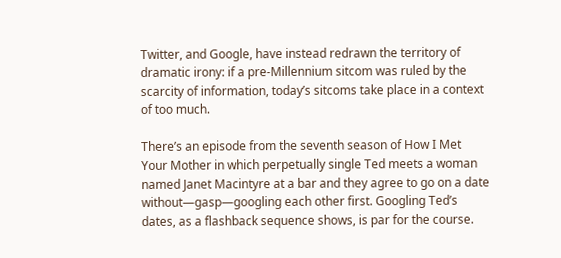Twitter, and Google, have instead redrawn the territory of dramatic irony: if a pre-Millennium sitcom was ruled by the scarcity of information, today’s sitcoms take place in a context of too much.

There’s an episode from the seventh season of How I Met Your Mother in which perpetually single Ted meets a woman named Janet Macintyre at a bar and they agree to go on a date without—gasp—googling each other first. Googling Ted’s dates, as a flashback sequence shows, is par for the course.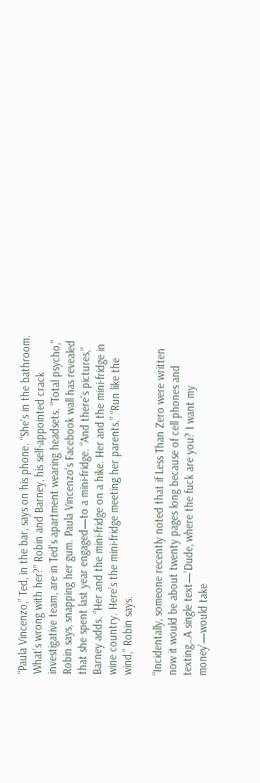“Paula Vincenzo,” Ted, in the bar, says on his phone. “She’s in the bathroom. What’s wrong with her?” Robin and Barney, his self-appointed crack investigative team, are in Ted’s apartment wearing headsets. “Total psycho,” Robin says, snapping her gum. Paula Vincenzo’s Facebook wall has revealed that she spent last year engaged—to a mini-fridge. “And there’s pictures,” Barney adds. “Her and the mini-fridge on a hike. Her and the mini-fridge in wine country. Here’s the mini-fridge meeting her parents.” “Run like the wind,” Robin says.

“Incidentally, someone recently noted that if Less Than Zero were written now it would be about twenty pages long because of cell phones and texting…A single text—‘Dude, where the fuck are you? I want my money’—would take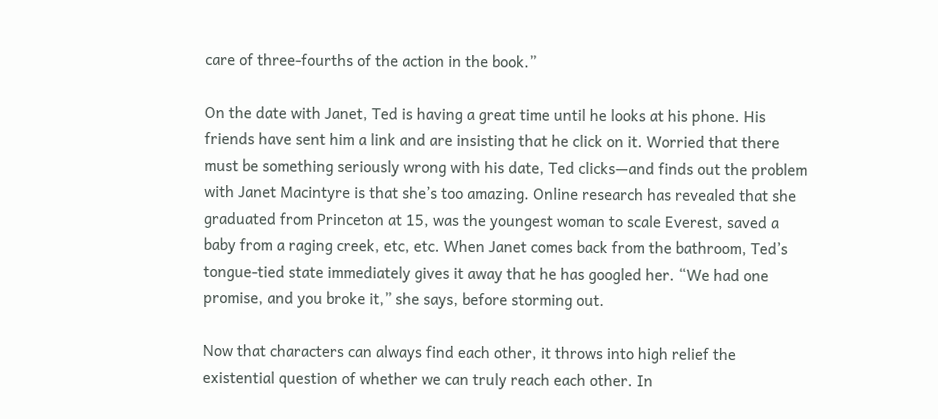care of three-fourths of the action in the book.”

On the date with Janet, Ted is having a great time until he looks at his phone. His friends have sent him a link and are insisting that he click on it. Worried that there must be something seriously wrong with his date, Ted clicks—and finds out the problem with Janet Macintyre is that she’s too amazing. Online research has revealed that she graduated from Princeton at 15, was the youngest woman to scale Everest, saved a baby from a raging creek, etc, etc. When Janet comes back from the bathroom, Ted’s tongue-tied state immediately gives it away that he has googled her. “We had one promise, and you broke it,” she says, before storming out.

Now that characters can always find each other, it throws into high relief the existential question of whether we can truly reach each other. In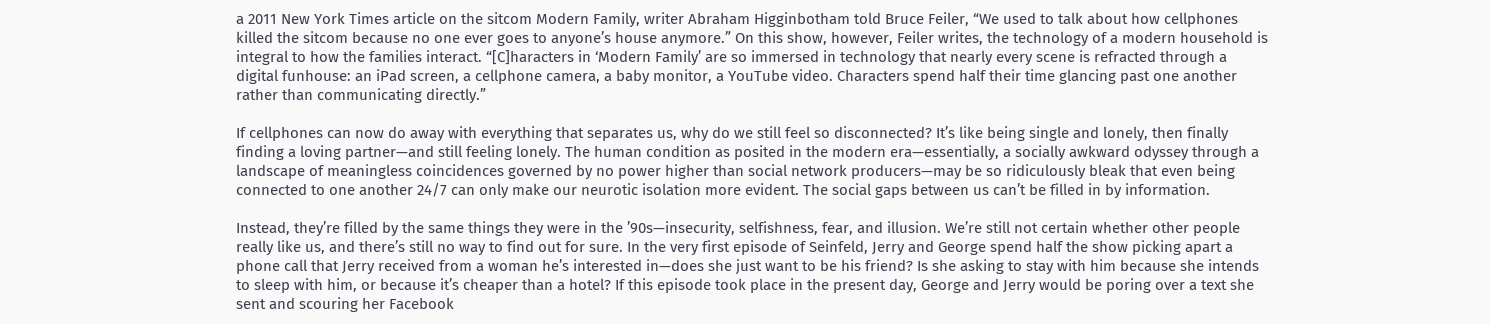a 2011 New York Times article on the sitcom Modern Family, writer Abraham Higginbotham told Bruce Feiler, “We used to talk about how cellphones killed the sitcom because no one ever goes to anyone’s house anymore.” On this show, however, Feiler writes, the technology of a modern household is integral to how the families interact. “[C]haracters in ‘Modern Family’ are so immersed in technology that nearly every scene is refracted through a digital funhouse: an iPad screen, a cellphone camera, a baby monitor, a YouTube video. Characters spend half their time glancing past one another rather than communicating directly.”

If cellphones can now do away with everything that separates us, why do we still feel so disconnected? It’s like being single and lonely, then finally finding a loving partner—and still feeling lonely. The human condition as posited in the modern era—essentially, a socially awkward odyssey through a landscape of meaningless coincidences governed by no power higher than social network producers—may be so ridiculously bleak that even being connected to one another 24/7 can only make our neurotic isolation more evident. The social gaps between us can’t be filled in by information.

Instead, they’re filled by the same things they were in the ’90s—insecurity, selfishness, fear, and illusion. We’re still not certain whether other people really like us, and there’s still no way to find out for sure. In the very first episode of Seinfeld, Jerry and George spend half the show picking apart a phone call that Jerry received from a woman he’s interested in—does she just want to be his friend? Is she asking to stay with him because she intends to sleep with him, or because it’s cheaper than a hotel? If this episode took place in the present day, George and Jerry would be poring over a text she sent and scouring her Facebook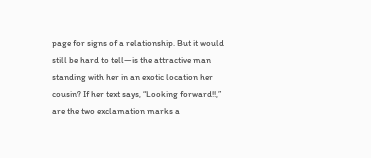page for signs of a relationship. But it would still be hard to tell—is the attractive man standing with her in an exotic location her cousin? If her text says, “Looking forward!!,” are the two exclamation marks a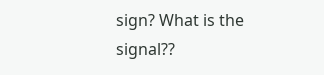sign? What is the signal??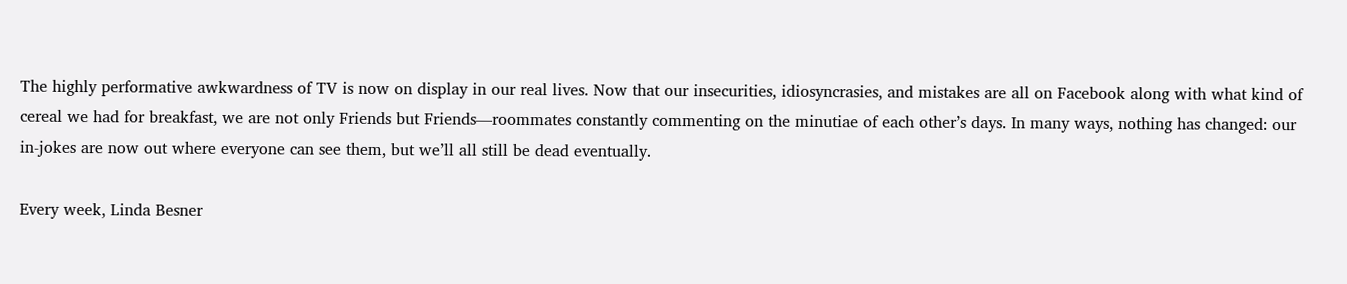The highly performative awkwardness of TV is now on display in our real lives. Now that our insecurities, idiosyncrasies, and mistakes are all on Facebook along with what kind of cereal we had for breakfast, we are not only Friends but Friends—roommates constantly commenting on the minutiae of each other’s days. In many ways, nothing has changed: our in-jokes are now out where everyone can see them, but we’ll all still be dead eventually.

Every week, Linda Besner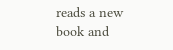reads a new book and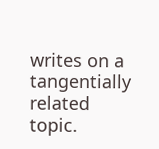writes on a tangentially related topic.